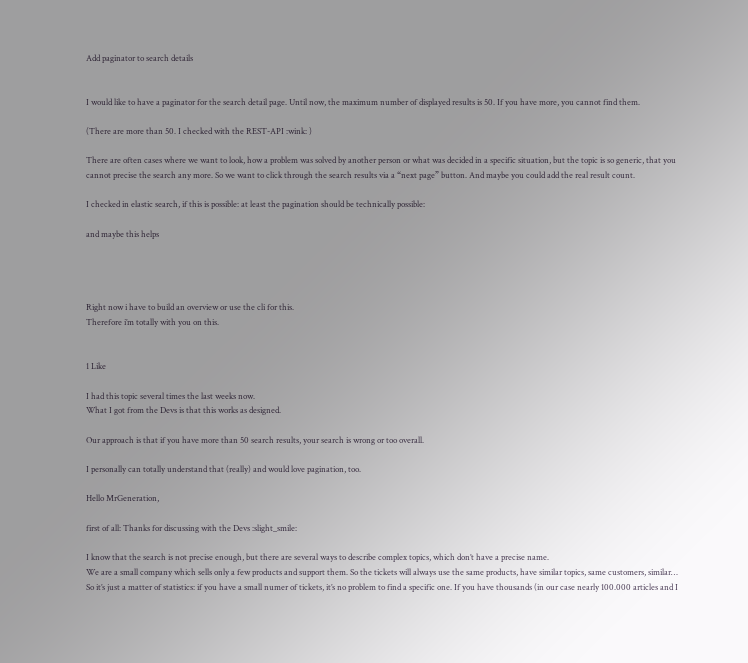Add paginator to search details


I would like to have a paginator for the search detail page. Until now, the maximum number of displayed results is 50. If you have more, you cannot find them.

(There are more than 50. I checked with the REST-API :wink: )

There are often cases where we want to look, how a problem was solved by another person or what was decided in a specific situation, but the topic is so generic, that you cannot precise the search any more. So we want to click through the search results via a “next page” button. And maybe you could add the real result count.

I checked in elastic search, if this is possible: at least the pagination should be technically possible:

and maybe this helps




Right now i have to build an overview or use the cli for this.
Therefore i’m totally with you on this.


1 Like

I had this topic several times the last weeks now.
What I got from the Devs is that this works as designed.

Our approach is that if you have more than 50 search results, your search is wrong or too overall.

I personally can totally understand that (really) and would love pagination, too.

Hello MrGeneration,

first of all: Thanks for discussing with the Devs :slight_smile:

I know that the search is not precise enough, but there are several ways to describe complex topics, which don’t have a precise name.
We are a small company which sells only a few products and support them. So the tickets will always use the same products, have similar topics, same customers, similar…
So it’s just a matter of statistics: if you have a small numer of tickets, it’s no problem to find a specific one. If you have thousands (in our case nearly 100.000 articles and I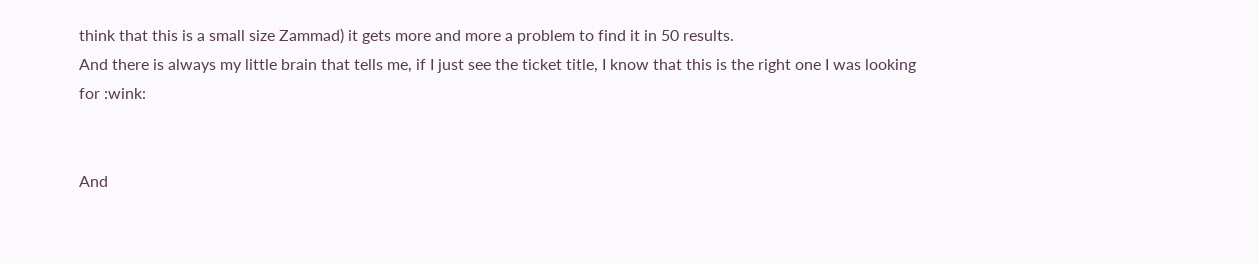think that this is a small size Zammad) it gets more and more a problem to find it in 50 results.
And there is always my little brain that tells me, if I just see the ticket title, I know that this is the right one I was looking for :wink:


And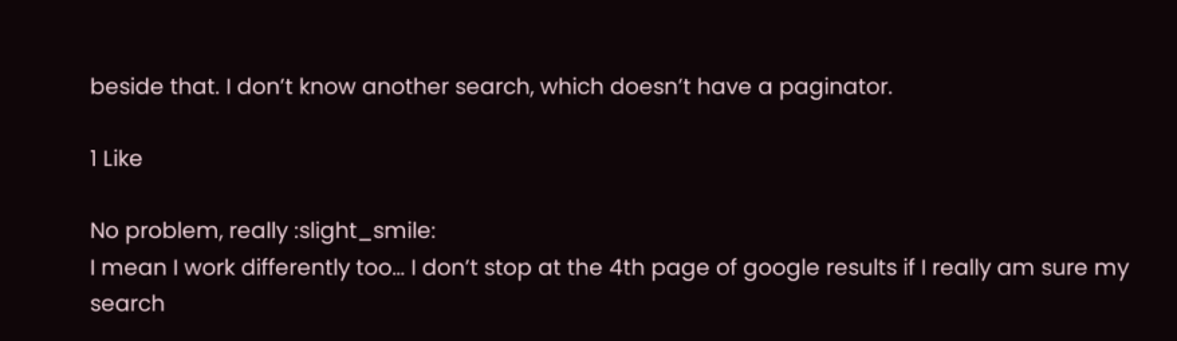beside that. I don’t know another search, which doesn’t have a paginator.

1 Like

No problem, really :slight_smile:
I mean I work differently too… I don’t stop at the 4th page of google results if I really am sure my search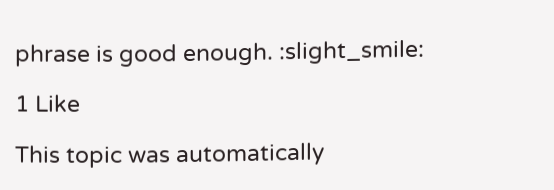phrase is good enough. :slight_smile:

1 Like

This topic was automatically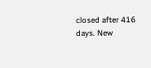closed after 416 days. New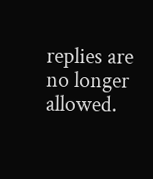replies are no longer allowed.